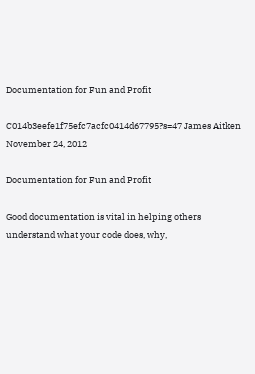Documentation for Fun and Profit

C014b3eefe1f75efc7acfc0414d67795?s=47 James Aitken
November 24, 2012

Documentation for Fun and Profit

Good documentation is vital in helping others understand what your code does, why,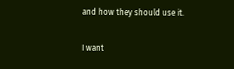and how they should use it.

I want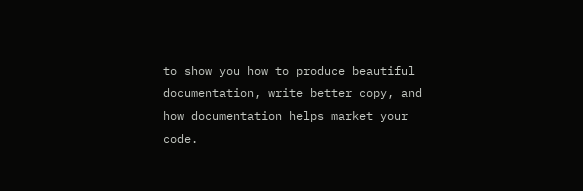to show you how to produce beautiful documentation, write better copy, and how documentation helps market your code.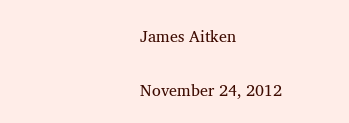James Aitken

November 24, 2012